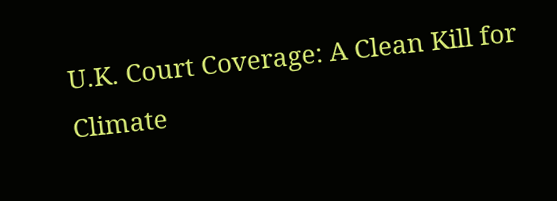U.K. Court Coverage: A Clean Kill for Climate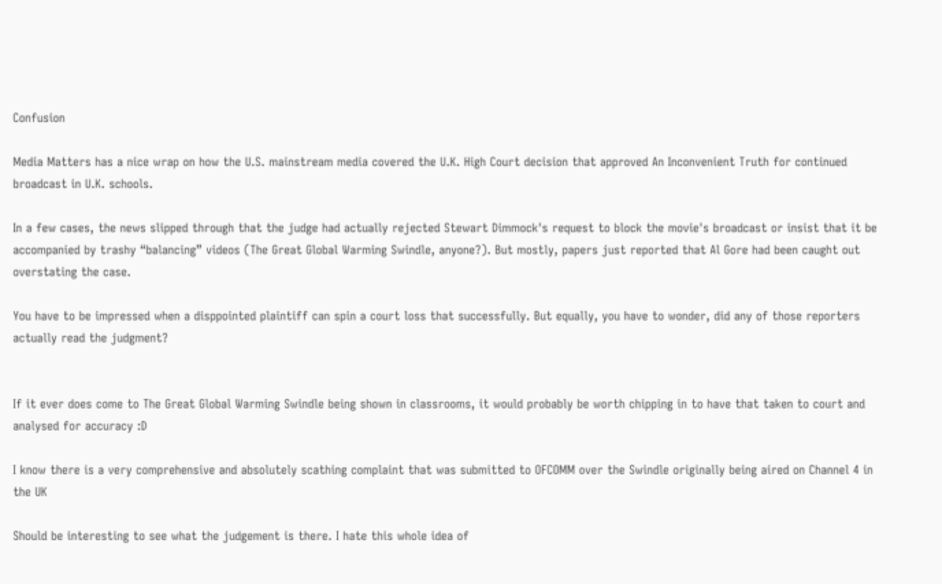Confusion

Media Matters has a nice wrap on how the U.S. mainstream media covered the U.K. High Court decision that approved An Inconvenient Truth for continued broadcast in U.K. schools.

In a few cases, the news slipped through that the judge had actually rejected Stewart Dimmock's request to block the movie's broadcast or insist that it be accompanied by trashy “balancing” videos (The Great Global Warming Swindle, anyone?). But mostly, papers just reported that Al Gore had been caught out overstating the case.

You have to be impressed when a disppointed plaintiff can spin a court loss that successfully. But equally, you have to wonder, did any of those reporters actually read the judgment?


If it ever does come to The Great Global Warming Swindle being shown in classrooms, it would probably be worth chipping in to have that taken to court and analysed for accuracy :D

I know there is a very comprehensive and absolutely scathing complaint that was submitted to OFCOMM over the Swindle originally being aired on Channel 4 in the UK

Should be interesting to see what the judgement is there. I hate this whole idea of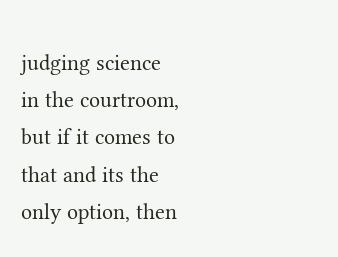judging science in the courtroom, but if it comes to that and its the only option, then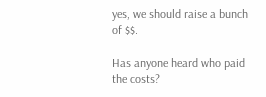yes, we should raise a bunch of $$.

Has anyone heard who paid the costs?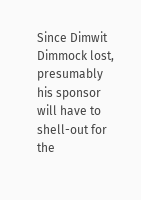Since Dimwit Dimmock lost, presumably his sponsor will have to shell-out for the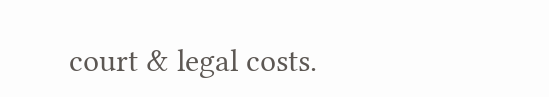court & legal costs.